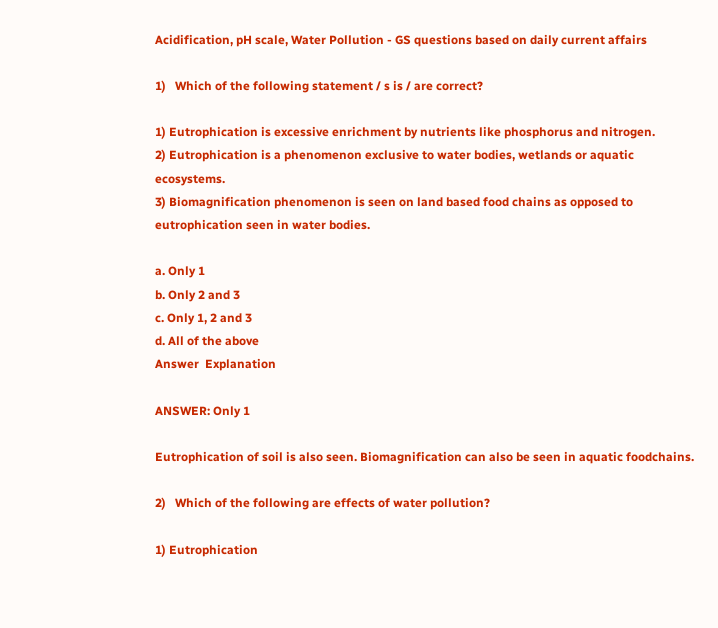Acidification, pH scale, Water Pollution - GS questions based on daily current affairs

1)   Which of the following statement / s is / are correct?

1) Eutrophication is excessive enrichment by nutrients like phosphorus and nitrogen.
2) Eutrophication is a phenomenon exclusive to water bodies, wetlands or aquatic ecosystems.
3) Biomagnification phenomenon is seen on land based food chains as opposed to eutrophication seen in water bodies.

a. Only 1
b. Only 2 and 3
c. Only 1, 2 and 3
d. All of the above
Answer  Explanation

ANSWER: Only 1

Eutrophication of soil is also seen. Biomagnification can also be seen in aquatic foodchains.

2)   Which of the following are effects of water pollution?

1) Eutrophication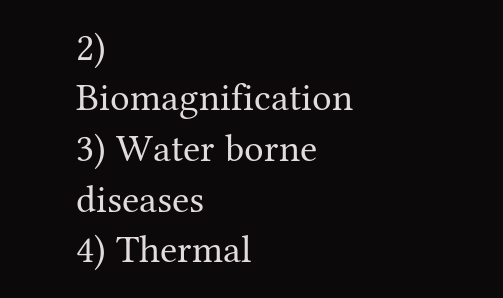2) Biomagnification
3) Water borne diseases
4) Thermal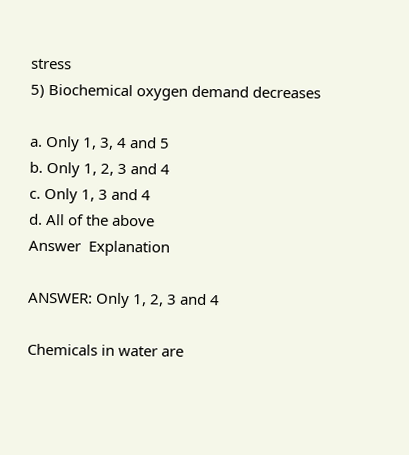stress
5) Biochemical oxygen demand decreases

a. Only 1, 3, 4 and 5
b. Only 1, 2, 3 and 4
c. Only 1, 3 and 4
d. All of the above
Answer  Explanation

ANSWER: Only 1, 2, 3 and 4

Chemicals in water are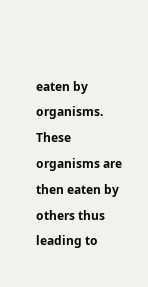eaten by organisms. These organisms are then eaten by others thus leading to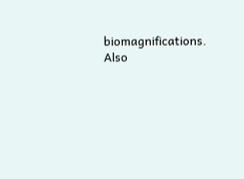biomagnifications. Also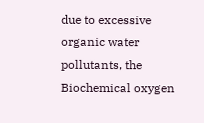due to excessive organic water pollutants, the Biochemical oxygen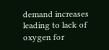demand increases leading to lack of oxygen for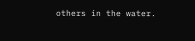others in the water.